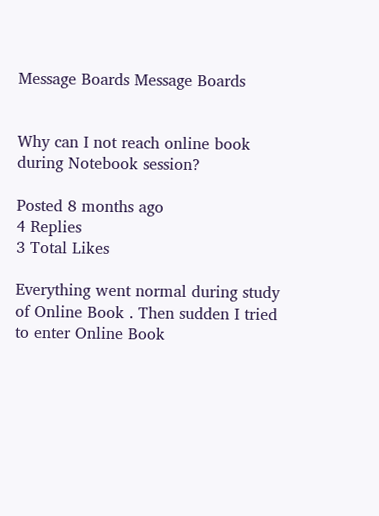Message Boards Message Boards


Why can I not reach online book during Notebook session?

Posted 8 months ago
4 Replies
3 Total Likes

Everything went normal during study of Online Book . Then sudden I tried to enter Online Book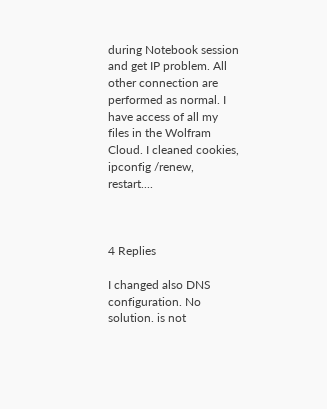during Notebook session and get IP problem. All other connection are performed as normal. I have access of all my files in the Wolfram Cloud. I cleaned cookies, ipconfig /renew, restart....



4 Replies

I changed also DNS configuration. No solution. is not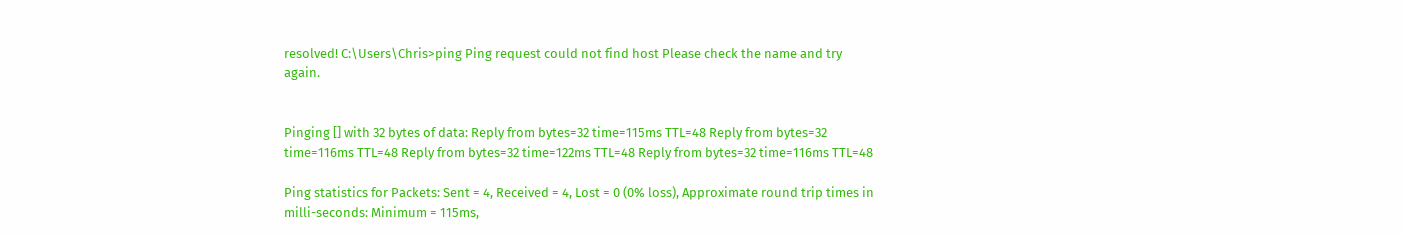resolved! C:\Users\Chris>ping Ping request could not find host Please check the name and try again.


Pinging [] with 32 bytes of data: Reply from bytes=32 time=115ms TTL=48 Reply from bytes=32 time=116ms TTL=48 Reply from bytes=32 time=122ms TTL=48 Reply from bytes=32 time=116ms TTL=48

Ping statistics for Packets: Sent = 4, Received = 4, Lost = 0 (0% loss), Approximate round trip times in milli-seconds: Minimum = 115ms,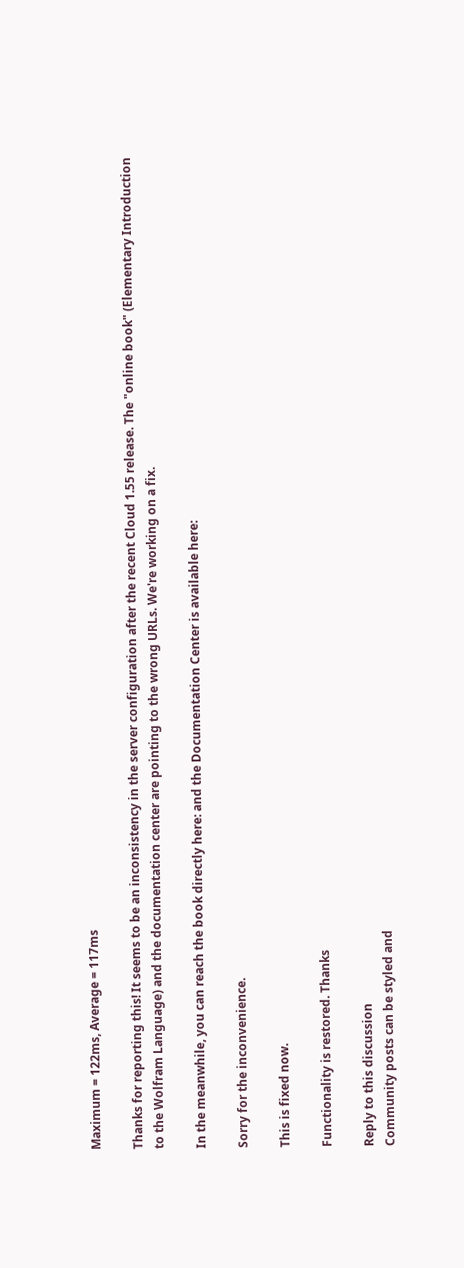Maximum = 122ms, Average = 117ms

Thanks for reporting this! It seems to be an inconsistency in the server configuration after the recent Cloud 1.55 release. The "online book" (Elementary Introduction to the Wolfram Language) and the documentation center are pointing to the wrong URLs. We're working on a fix.

In the meanwhile, you can reach the book directly here: and the Documentation Center is available here:

Sorry for the inconvenience.

This is fixed now.

Functionality is restored. Thanks

Reply to this discussion
Community posts can be styled and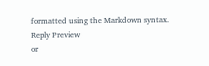formatted using the Markdown syntax.
Reply Preview
or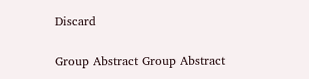Discard

Group Abstract Group Abstract